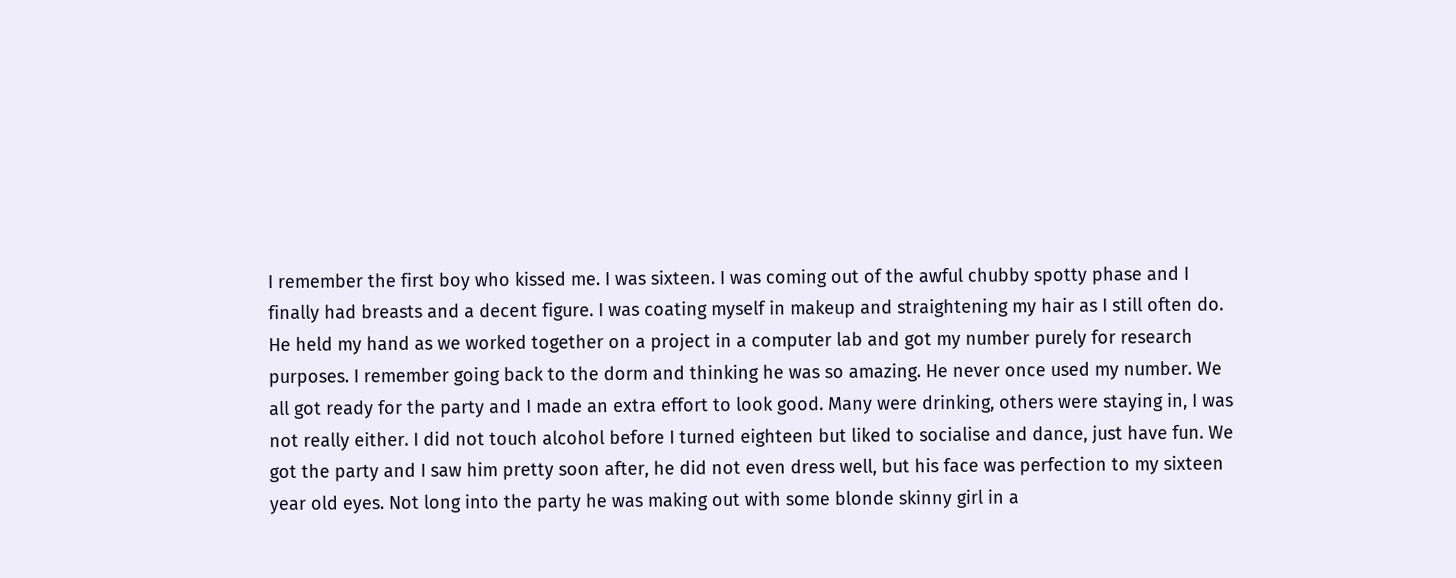I remember the first boy who kissed me. I was sixteen. I was coming out of the awful chubby spotty phase and I finally had breasts and a decent figure. I was coating myself in makeup and straightening my hair as I still often do. He held my hand as we worked together on a project in a computer lab and got my number purely for research purposes. I remember going back to the dorm and thinking he was so amazing. He never once used my number. We all got ready for the party and I made an extra effort to look good. Many were drinking, others were staying in, I was not really either. I did not touch alcohol before I turned eighteen but liked to socialise and dance, just have fun. We got the party and I saw him pretty soon after, he did not even dress well, but his face was perfection to my sixteen year old eyes. Not long into the party he was making out with some blonde skinny girl in a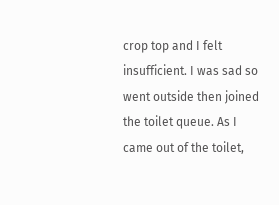crop top and I felt insufficient. I was sad so went outside then joined the toilet queue. As I came out of the toilet,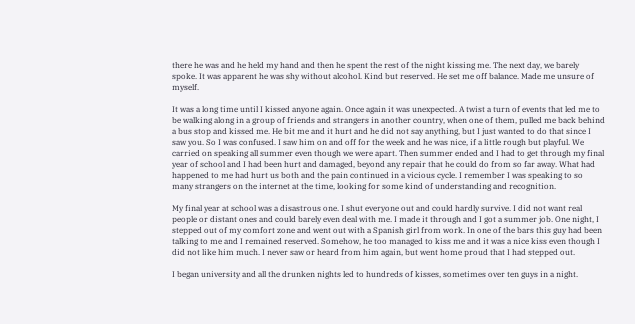there he was and he held my hand and then he spent the rest of the night kissing me. The next day, we barely spoke. It was apparent he was shy without alcohol. Kind but reserved. He set me off balance. Made me unsure of myself.

It was a long time until I kissed anyone again. Once again it was unexpected. A twist a turn of events that led me to be walking along in a group of friends and strangers in another country, when one of them, pulled me back behind a bus stop and kissed me. He bit me and it hurt and he did not say anything, but I just wanted to do that since I saw you. So I was confused. I saw him on and off for the week and he was nice, if a little rough but playful. We carried on speaking all summer even though we were apart. Then summer ended and I had to get through my final year of school and I had been hurt and damaged, beyond any repair that he could do from so far away. What had happened to me had hurt us both and the pain continued in a vicious cycle. I remember I was speaking to so many strangers on the internet at the time, looking for some kind of understanding and recognition.

My final year at school was a disastrous one. I shut everyone out and could hardly survive. I did not want real people or distant ones and could barely even deal with me. I made it through and I got a summer job. One night, I stepped out of my comfort zone and went out with a Spanish girl from work. In one of the bars this guy had been talking to me and I remained reserved. Somehow, he too managed to kiss me and it was a nice kiss even though I did not like him much. I never saw or heard from him again, but went home proud that I had stepped out.

I began university and all the drunken nights led to hundreds of kisses, sometimes over ten guys in a night.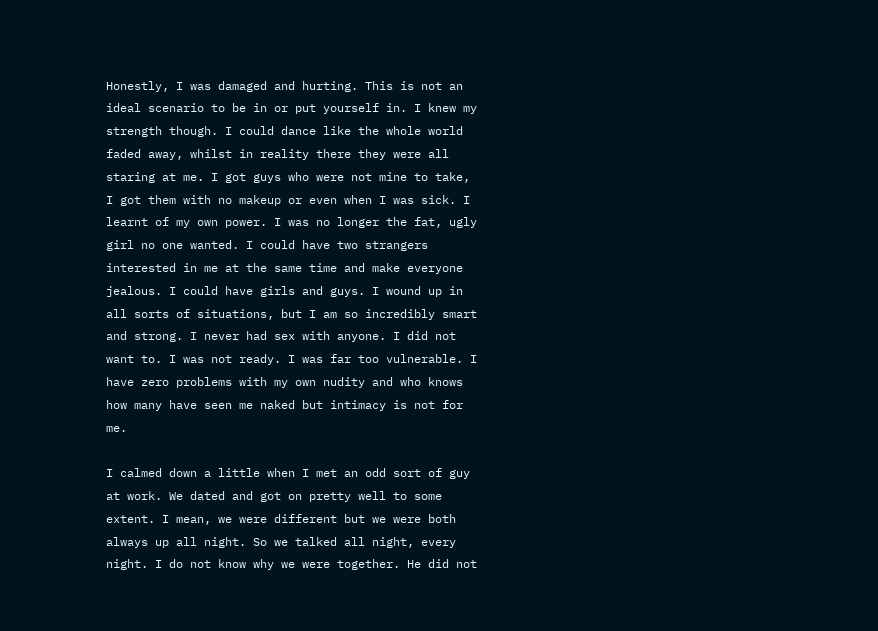Honestly, I was damaged and hurting. This is not an ideal scenario to be in or put yourself in. I knew my strength though. I could dance like the whole world faded away, whilst in reality there they were all staring at me. I got guys who were not mine to take, I got them with no makeup or even when I was sick. I learnt of my own power. I was no longer the fat, ugly girl no one wanted. I could have two strangers interested in me at the same time and make everyone jealous. I could have girls and guys. I wound up in all sorts of situations, but I am so incredibly smart and strong. I never had sex with anyone. I did not want to. I was not ready. I was far too vulnerable. I have zero problems with my own nudity and who knows how many have seen me naked but intimacy is not for me.

I calmed down a little when I met an odd sort of guy at work. We dated and got on pretty well to some extent. I mean, we were different but we were both always up all night. So we talked all night, every night. I do not know why we were together. He did not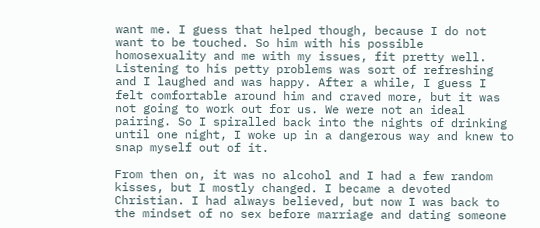want me. I guess that helped though, because I do not want to be touched. So him with his possible homosexuality and me with my issues, fit pretty well. Listening to his petty problems was sort of refreshing and I laughed and was happy. After a while, I guess I felt comfortable around him and craved more, but it was not going to work out for us. We were not an ideal pairing. So I spiralled back into the nights of drinking until one night, I woke up in a dangerous way and knew to snap myself out of it.

From then on, it was no alcohol and I had a few random kisses, but I mostly changed. I became a devoted Christian. I had always believed, but now I was back to the mindset of no sex before marriage and dating someone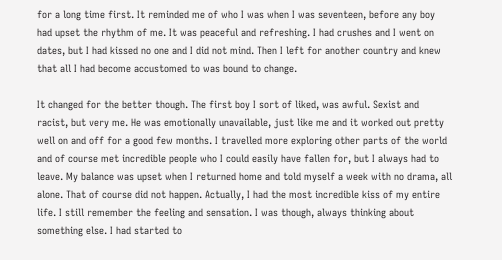for a long time first. It reminded me of who I was when I was seventeen, before any boy had upset the rhythm of me. It was peaceful and refreshing. I had crushes and I went on dates, but I had kissed no one and I did not mind. Then I left for another country and knew that all I had become accustomed to was bound to change.

It changed for the better though. The first boy I sort of liked, was awful. Sexist and racist, but very me. He was emotionally unavailable, just like me and it worked out pretty well on and off for a good few months. I travelled more exploring other parts of the world and of course met incredible people who I could easily have fallen for, but I always had to leave. My balance was upset when I returned home and told myself a week with no drama, all alone. That of course did not happen. Actually, I had the most incredible kiss of my entire life. I still remember the feeling and sensation. I was though, always thinking about something else. I had started to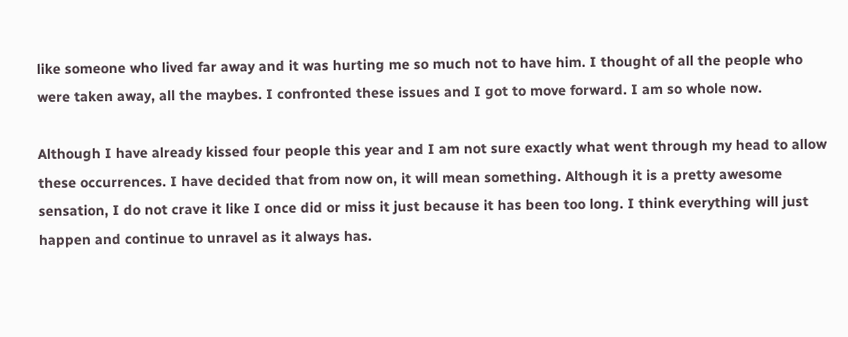like someone who lived far away and it was hurting me so much not to have him. I thought of all the people who were taken away, all the maybes. I confronted these issues and I got to move forward. I am so whole now.

Although I have already kissed four people this year and I am not sure exactly what went through my head to allow these occurrences. I have decided that from now on, it will mean something. Although it is a pretty awesome sensation, I do not crave it like I once did or miss it just because it has been too long. I think everything will just happen and continue to unravel as it always has.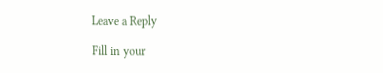Leave a Reply

Fill in your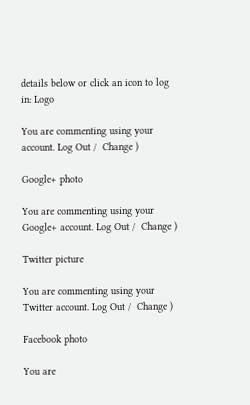details below or click an icon to log in: Logo

You are commenting using your account. Log Out /  Change )

Google+ photo

You are commenting using your Google+ account. Log Out /  Change )

Twitter picture

You are commenting using your Twitter account. Log Out /  Change )

Facebook photo

You are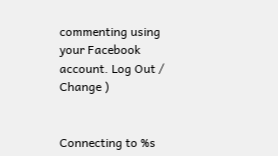commenting using your Facebook account. Log Out /  Change )


Connecting to %s